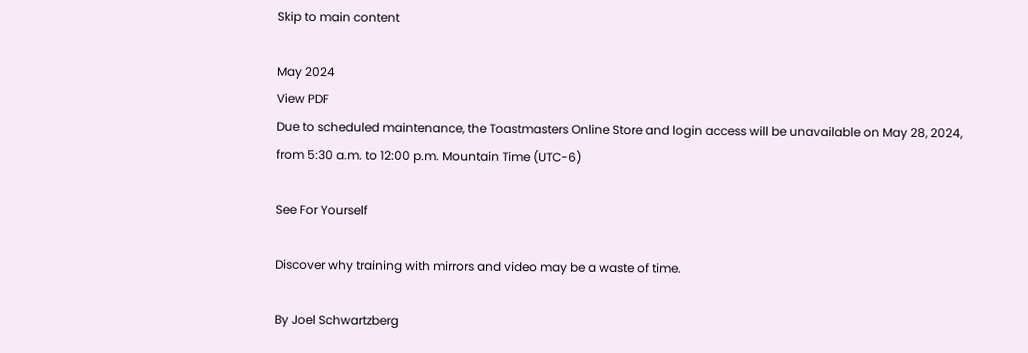Skip to main content

May 2024
View PDF
Due to scheduled maintenance, the Toastmasters Online Store and login access will be unavailable on May 28, 2024, from 5:30 a.m. to 12:00 p.m. Mountain Time (UTC-6)

See For Yourself

Discover why training with mirrors and video may be a waste of time.

By Joel Schwartzberg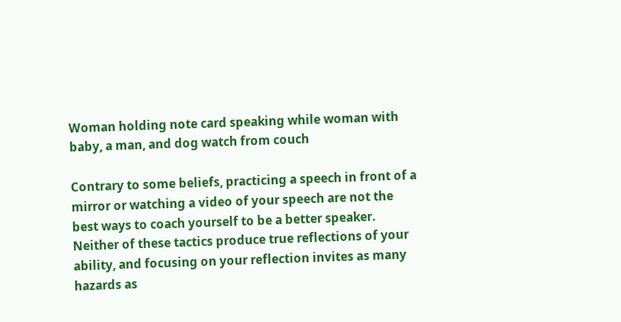Woman holding note card speaking while woman with baby, a man, and dog watch from couch

Contrary to some beliefs, practicing a speech in front of a mirror or watching a video of your speech are not the best ways to coach yourself to be a better speaker. Neither of these tactics produce true reflections of your ability, and focusing on your reflection invites as many hazards as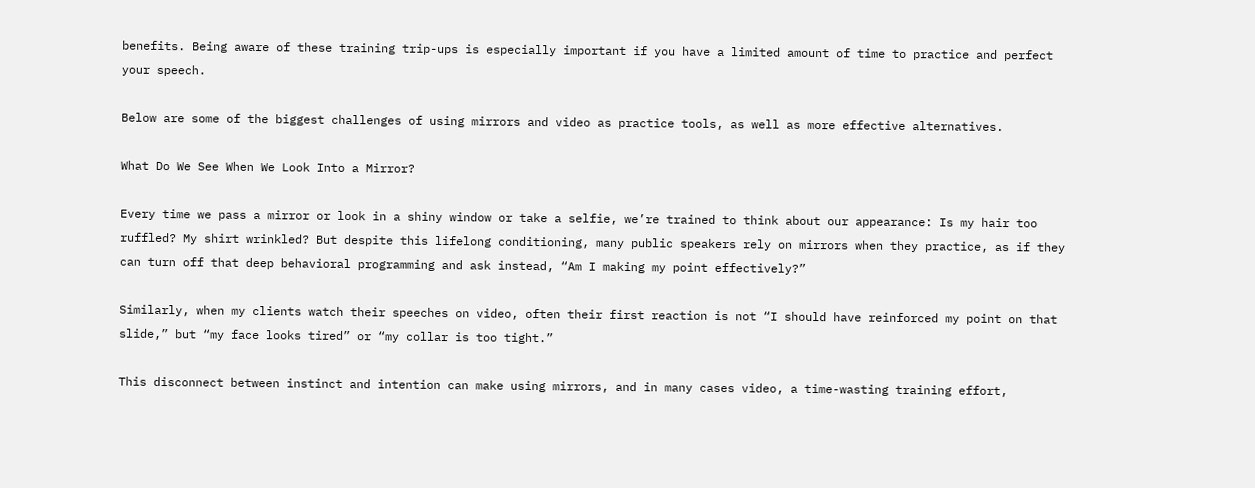benefits. Being aware of these training trip-ups is especially important if you have a limited amount of time to practice and perfect your speech.

Below are some of the biggest challenges of using mirrors and video as practice tools, as well as more effective alternatives.

What Do We See When We Look Into a Mirror?

Every time we pass a mirror or look in a shiny window or take a selfie, we’re trained to think about our appearance: Is my hair too ruffled? My shirt wrinkled? But despite this lifelong conditioning, many public speakers rely on mirrors when they practice, as if they can turn off that deep behavioral programming and ask instead, “Am I making my point effectively?”

Similarly, when my clients watch their speeches on video, often their first reaction is not “I should have reinforced my point on that slide,” but “my face looks tired” or “my collar is too tight.”

This disconnect between instinct and intention can make using mirrors, and in many cases video, a time-wasting training effort,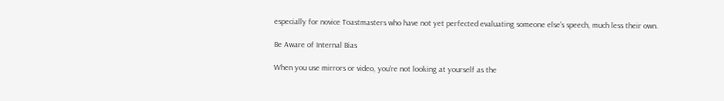especially for novice Toastmasters who have not yet perfected evaluating someone else’s speech, much less their own.

Be Aware of Internal Bias

When you use mirrors or video, you’re not looking at yourself as the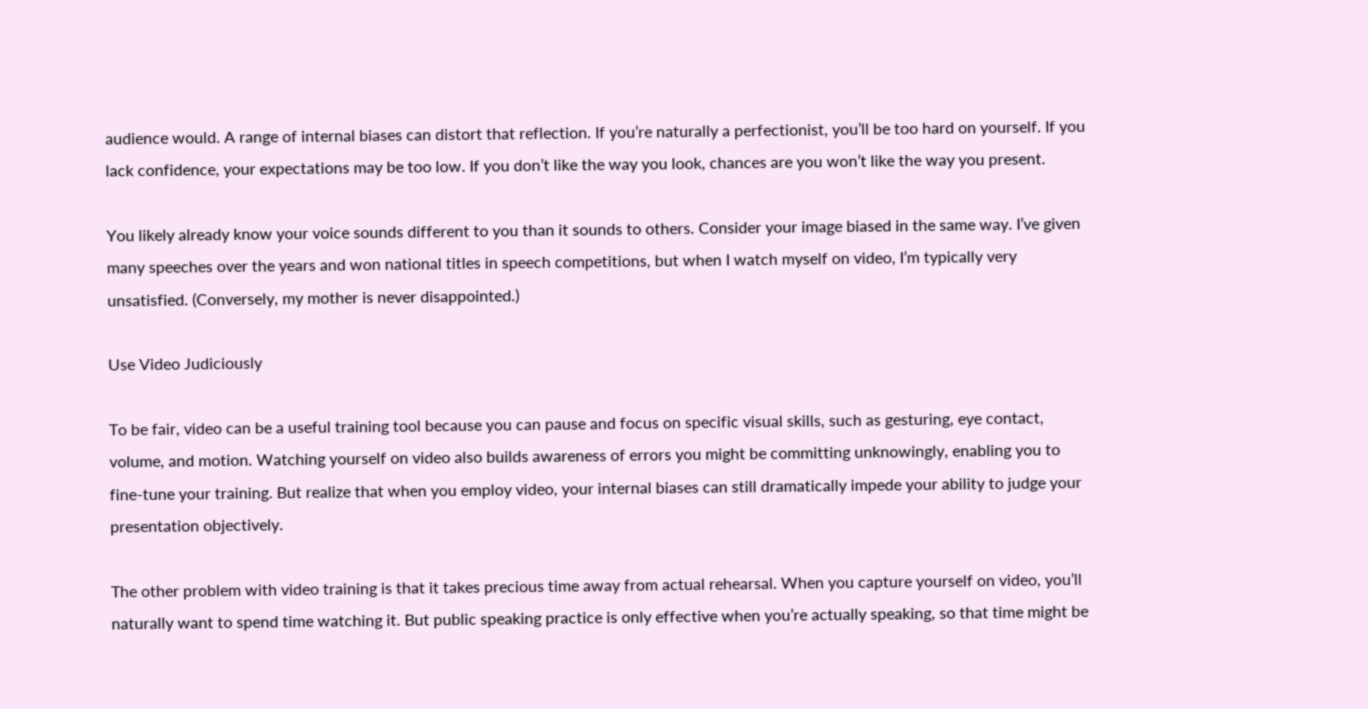audience would. A range of internal biases can distort that reflection. If you’re naturally a perfectionist, you’ll be too hard on yourself. If you lack confidence, your expectations may be too low. If you don’t like the way you look, chances are you won’t like the way you present.

You likely already know your voice sounds different to you than it sounds to others. Consider your image biased in the same way. I’ve given many speeches over the years and won national titles in speech competitions, but when I watch myself on video, I’m typically very unsatisfied. (Conversely, my mother is never disappointed.)

Use Video Judiciously

To be fair, video can be a useful training tool because you can pause and focus on specific visual skills, such as gesturing, eye contact, volume, and motion. Watching yourself on video also builds awareness of errors you might be committing unknowingly, enabling you to fine-tune your training. But realize that when you employ video, your internal biases can still dramatically impede your ability to judge your presentation objectively.

The other problem with video training is that it takes precious time away from actual rehearsal. When you capture yourself on video, you’ll naturally want to spend time watching it. But public speaking practice is only effective when you’re actually speaking, so that time might be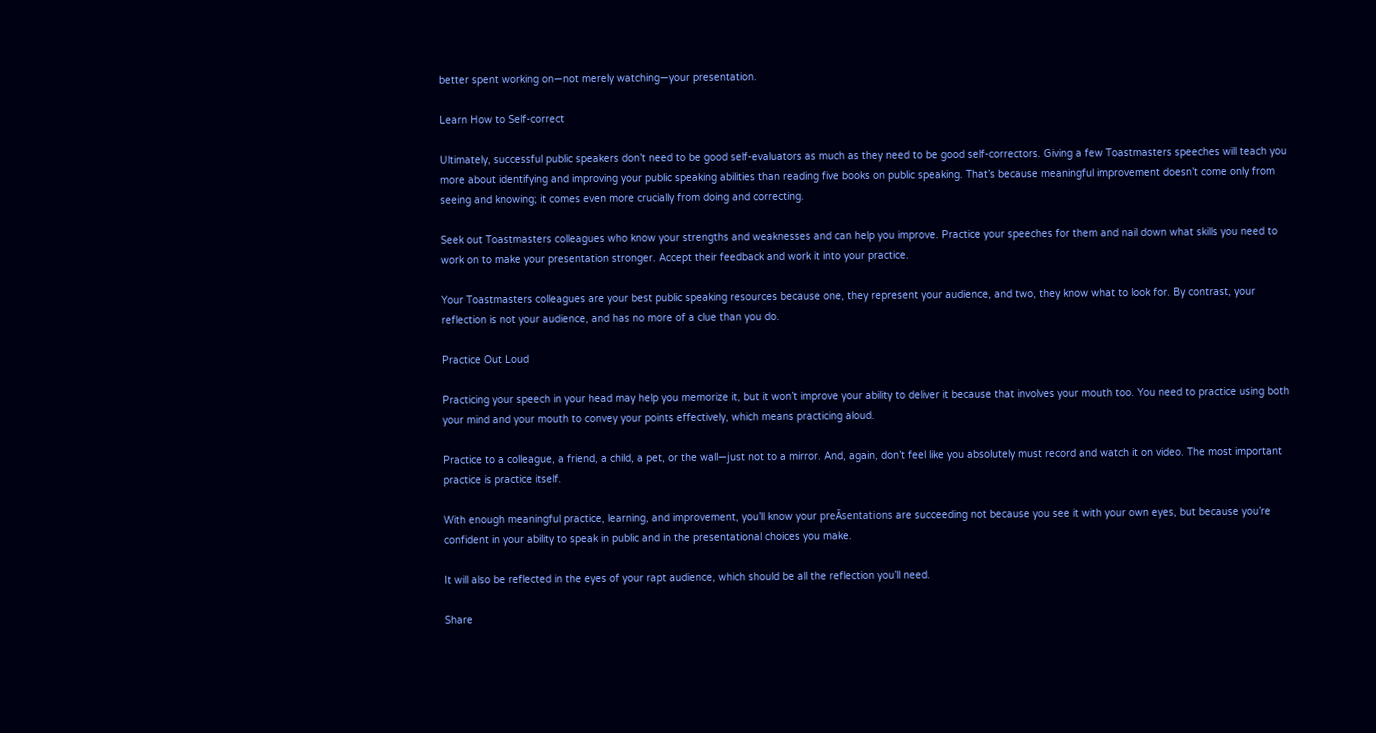better spent working on—not merely watching—your presentation.

Learn How to Self-correct

Ultimately, successful public speakers don’t need to be good self-evaluators as much as they need to be good self-correctors. Giving a few Toastmasters speeches will teach you more about identifying and improving your public speaking abilities than reading five books on public speaking. That’s because meaningful improvement doesn’t come only from seeing and knowing; it comes even more crucially from doing and correcting.

Seek out Toastmasters colleagues who know your strengths and weaknesses and can help you improve. Practice your speeches for them and nail down what skills you need to work on to make your presentation stronger. Accept their feedback and work it into your practice.

Your Toastmasters colleagues are your best public speaking resources because one, they represent your audience, and two, they know what to look for. By contrast, your reflection is not your audience, and has no more of a clue than you do.

Practice Out Loud

Practicing your speech in your head may help you memorize it, but it won’t improve your ability to deliver it because that involves your mouth too. You need to practice using both your mind and your mouth to convey your points effectively, which means practicing aloud.

Practice to a colleague, a friend, a child, a pet, or the wall—just not to a mirror. And, again, don’t feel like you absolutely must record and watch it on video. The most important practice is practice itself.

With enough meaningful practice, learning, and improvement, you’ll know your preĀsentations are succeeding not because you see it with your own eyes, but because you’re confident in your ability to speak in public and in the presentational choices you make.

It will also be reflected in the eyes of your rapt audience, which should be all the reflection you’ll need.

Share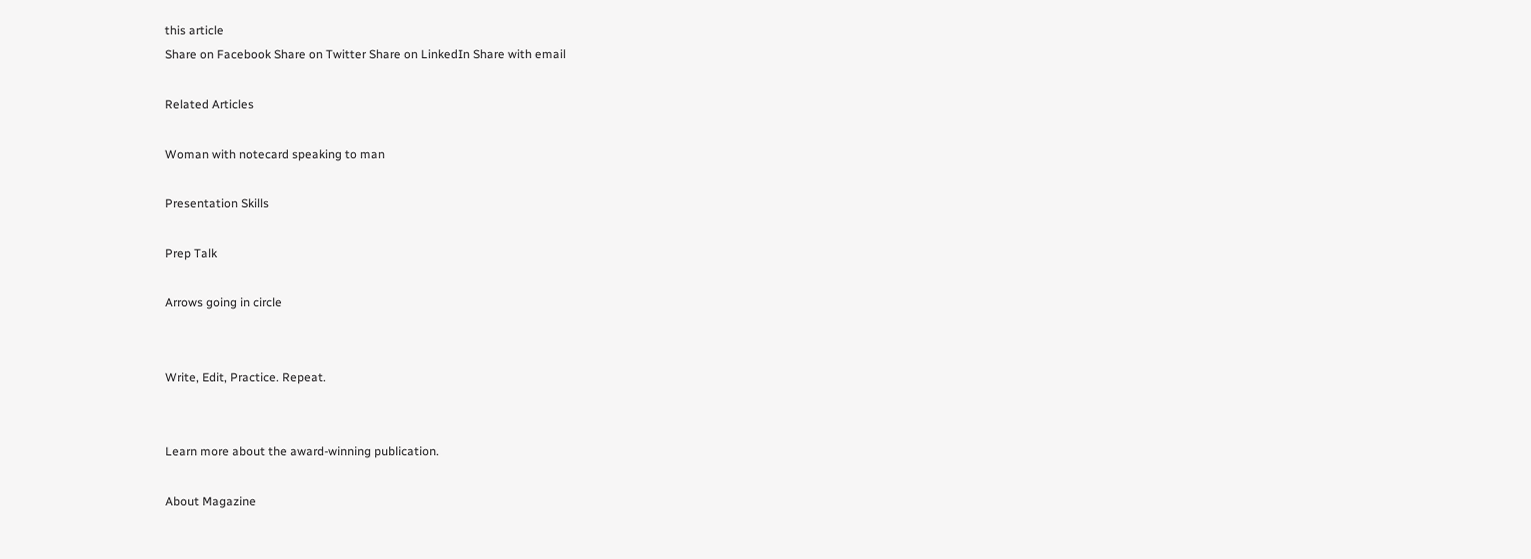this article
Share on Facebook Share on Twitter Share on LinkedIn Share with email

Related Articles

Woman with notecard speaking to man

Presentation Skills

Prep Talk

Arrows going in circle


Write, Edit, Practice. Repeat.


Learn more about the award-winning publication.

About Magazine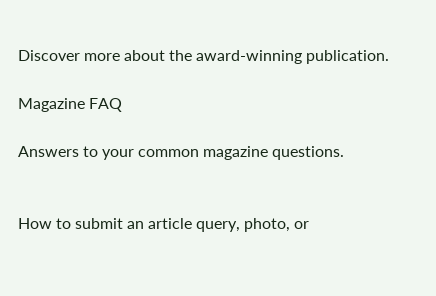Discover more about the award-winning publication.

Magazine FAQ

Answers to your common magazine questions.


How to submit an article query, photo, or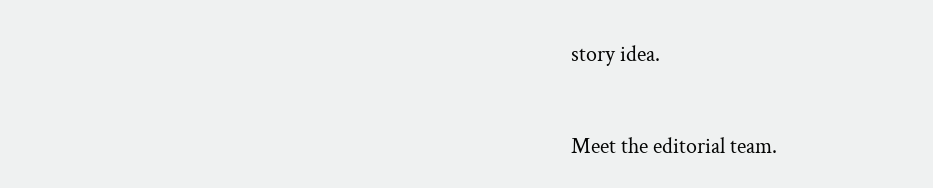story idea.


Meet the editorial team.